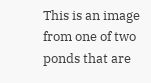This is an image from one of two ponds that are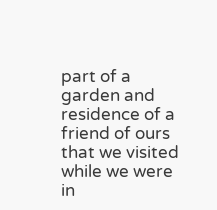part of a garden and residence of a friend of ours that we visited while we were in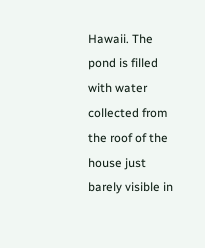Hawaii. The pond is filled with water collected from the roof of the house just barely visible in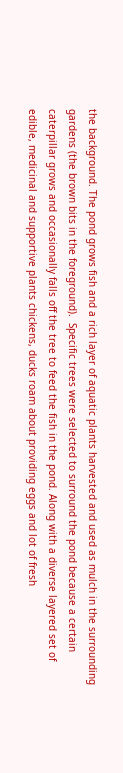the background. The pond grows fish and a rich layer of aquatic plants harvested and used as mulch in the surrounding gardens (the brown bits in the foreground).  Specific trees were selected to surround the pond because a certain caterpillar grows and occasionally falls off the tree to feed the fish in the pond. Along with a diverse layered set of edible, medicinal and supportive plants chickens, ducks roam about providing eggs and lot of fresh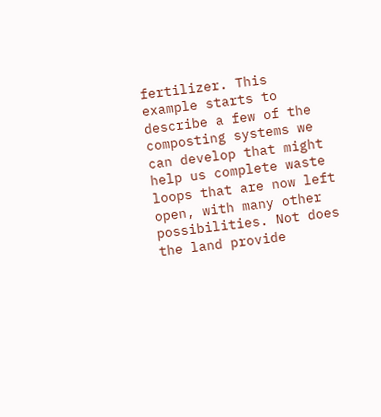fertilizer. This example starts to describe a few of the composting systems we can develop that might help us complete waste loops that are now left open, with many other possibilities. Not does the land provide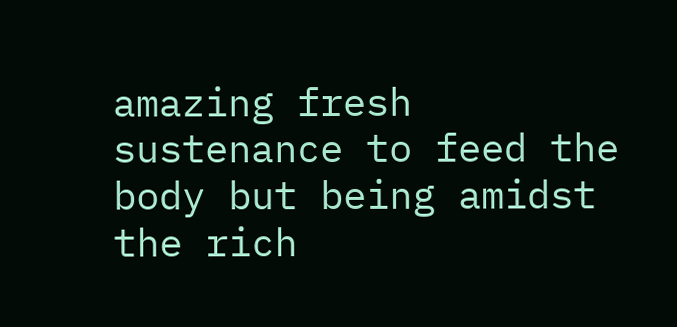amazing fresh sustenance to feed the body but being amidst the rich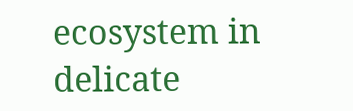ecosystem in delicate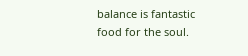balance is fantastic food for the soul.